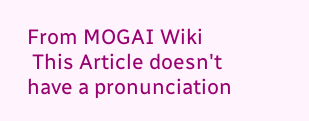From MOGAI Wiki
 This Article doesn't have a pronunciation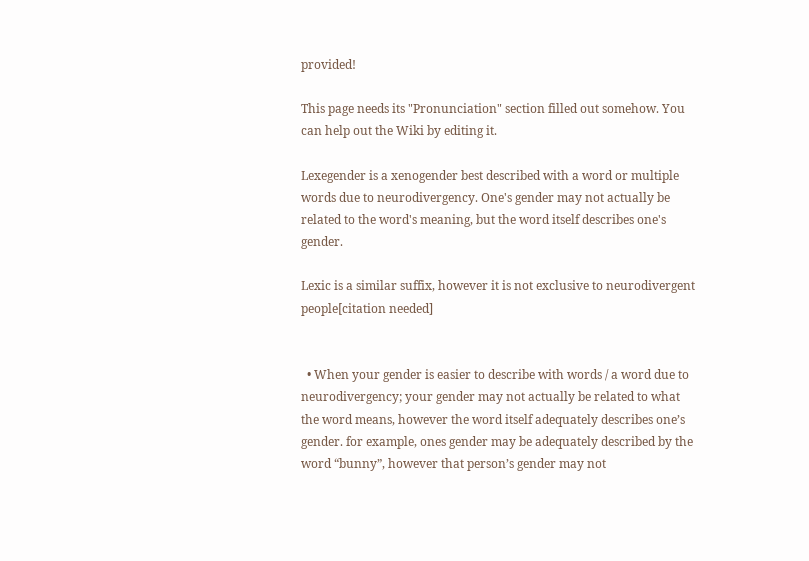provided!

This page needs its "Pronunciation" section filled out somehow. You can help out the Wiki by editing it.

Lexegender is a xenogender best described with a word or multiple words due to neurodivergency. One's gender may not actually be related to the word's meaning, but the word itself describes one's gender.

Lexic is a similar suffix, however it is not exclusive to neurodivergent people[citation needed]


  • When your gender is easier to describe with words / a word due to neurodivergency; your gender may not actually be related to what the word means, however the word itself adequately describes one’s gender. for example, ones gender may be adequately described by the word “bunny”, however that person’s gender may not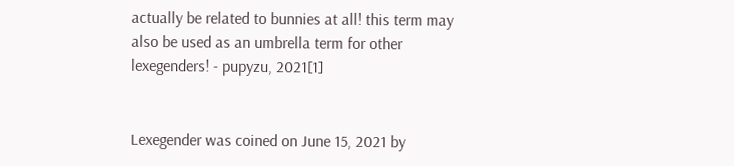actually be related to bunnies at all! this term may also be used as an umbrella term for other lexegenders! - pupyzu, 2021[1]


Lexegender was coined on June 15, 2021 by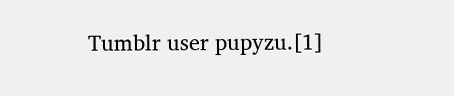Tumblr user pupyzu.[1]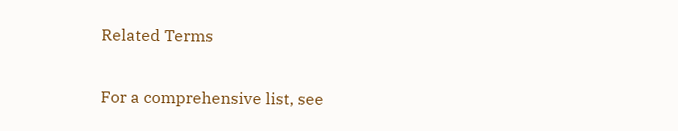Related Terms


For a comprehensive list, see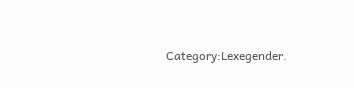Category:Lexegender.